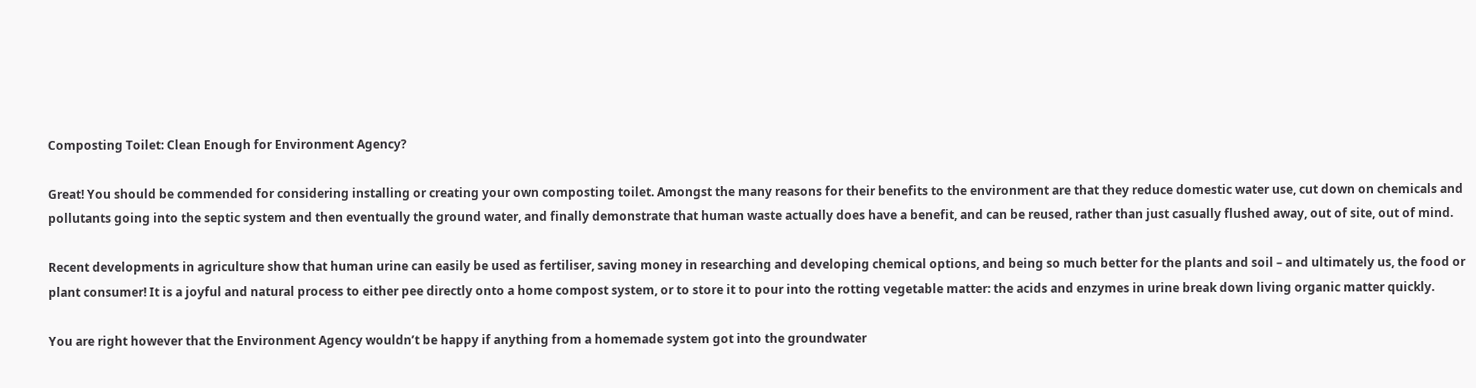Composting Toilet: Clean Enough for Environment Agency?

Great! You should be commended for considering installing or creating your own composting toilet. Amongst the many reasons for their benefits to the environment are that they reduce domestic water use, cut down on chemicals and pollutants going into the septic system and then eventually the ground water, and finally demonstrate that human waste actually does have a benefit, and can be reused, rather than just casually flushed away, out of site, out of mind.

Recent developments in agriculture show that human urine can easily be used as fertiliser, saving money in researching and developing chemical options, and being so much better for the plants and soil – and ultimately us, the food or plant consumer! It is a joyful and natural process to either pee directly onto a home compost system, or to store it to pour into the rotting vegetable matter: the acids and enzymes in urine break down living organic matter quickly.

You are right however that the Environment Agency wouldn’t be happy if anything from a homemade system got into the groundwater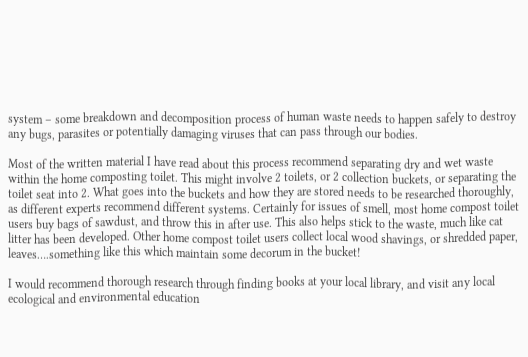system – some breakdown and decomposition process of human waste needs to happen safely to destroy any bugs, parasites or potentially damaging viruses that can pass through our bodies.

Most of the written material I have read about this process recommend separating dry and wet waste within the home composting toilet. This might involve 2 toilets, or 2 collection buckets, or separating the toilet seat into 2. What goes into the buckets and how they are stored needs to be researched thoroughly, as different experts recommend different systems. Certainly for issues of smell, most home compost toilet users buy bags of sawdust, and throw this in after use. This also helps stick to the waste, much like cat litter has been developed. Other home compost toilet users collect local wood shavings, or shredded paper, leaves….something like this which maintain some decorum in the bucket!

I would recommend thorough research through finding books at your local library, and visit any local ecological and environmental education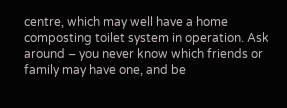centre, which may well have a home composting toilet system in operation. Ask around – you never know which friends or family may have one, and be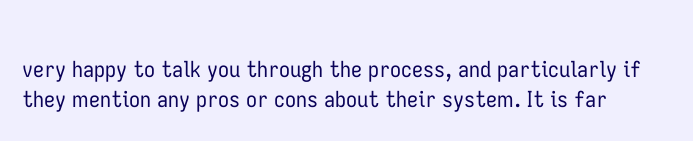very happy to talk you through the process, and particularly if they mention any pros or cons about their system. It is far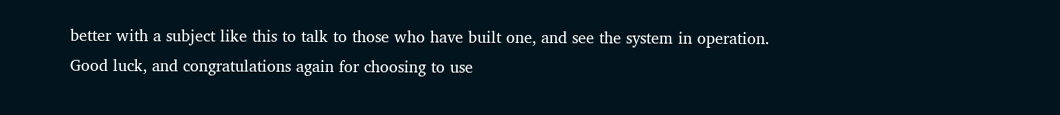better with a subject like this to talk to those who have built one, and see the system in operation. Good luck, and congratulations again for choosing to use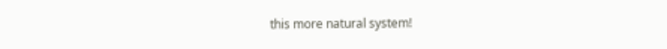this more natural system!